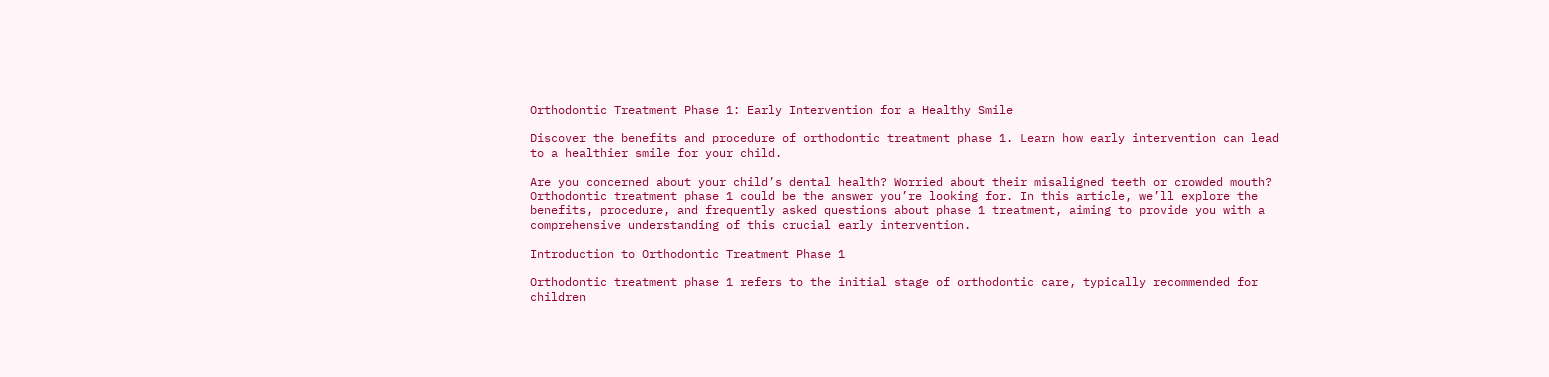Orthodontic Treatment Phase 1: Early Intervention for a Healthy Smile

Discover the benefits and procedure of orthodontic treatment phase 1. Learn how early intervention can lead to a healthier smile for your child.

Are you concerned about your child’s dental health? Worried about their misaligned teeth or crowded mouth? Orthodontic treatment phase 1 could be the answer you’re looking for. In this article, we’ll explore the benefits, procedure, and frequently asked questions about phase 1 treatment, aiming to provide you with a comprehensive understanding of this crucial early intervention.

Introduction to Orthodontic Treatment Phase 1

Orthodontic treatment phase 1 refers to the initial stage of orthodontic care, typically recommended for children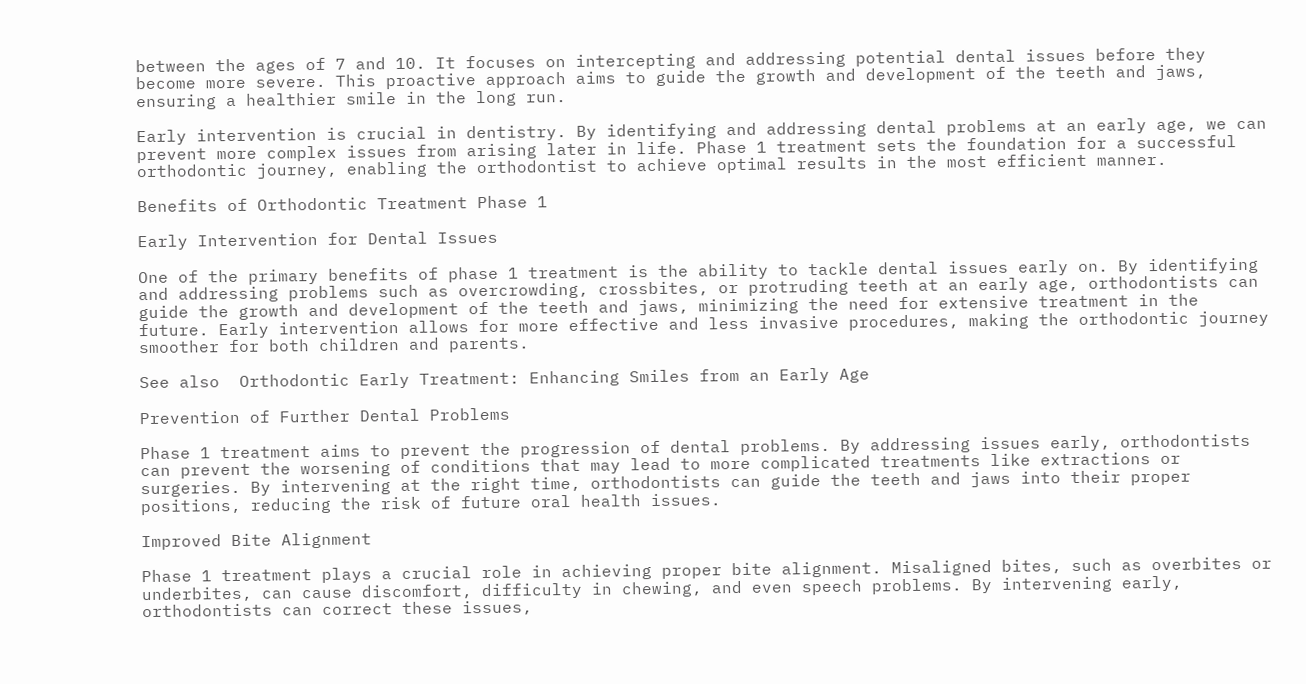between the ages of 7 and 10. It focuses on intercepting and addressing potential dental issues before they become more severe. This proactive approach aims to guide the growth and development of the teeth and jaws, ensuring a healthier smile in the long run.

Early intervention is crucial in dentistry. By identifying and addressing dental problems at an early age, we can prevent more complex issues from arising later in life. Phase 1 treatment sets the foundation for a successful orthodontic journey, enabling the orthodontist to achieve optimal results in the most efficient manner.

Benefits of Orthodontic Treatment Phase 1

Early Intervention for Dental Issues

One of the primary benefits of phase 1 treatment is the ability to tackle dental issues early on. By identifying and addressing problems such as overcrowding, crossbites, or protruding teeth at an early age, orthodontists can guide the growth and development of the teeth and jaws, minimizing the need for extensive treatment in the future. Early intervention allows for more effective and less invasive procedures, making the orthodontic journey smoother for both children and parents.

See also  Orthodontic Early Treatment: Enhancing Smiles from an Early Age

Prevention of Further Dental Problems

Phase 1 treatment aims to prevent the progression of dental problems. By addressing issues early, orthodontists can prevent the worsening of conditions that may lead to more complicated treatments like extractions or surgeries. By intervening at the right time, orthodontists can guide the teeth and jaws into their proper positions, reducing the risk of future oral health issues.

Improved Bite Alignment

Phase 1 treatment plays a crucial role in achieving proper bite alignment. Misaligned bites, such as overbites or underbites, can cause discomfort, difficulty in chewing, and even speech problems. By intervening early, orthodontists can correct these issues,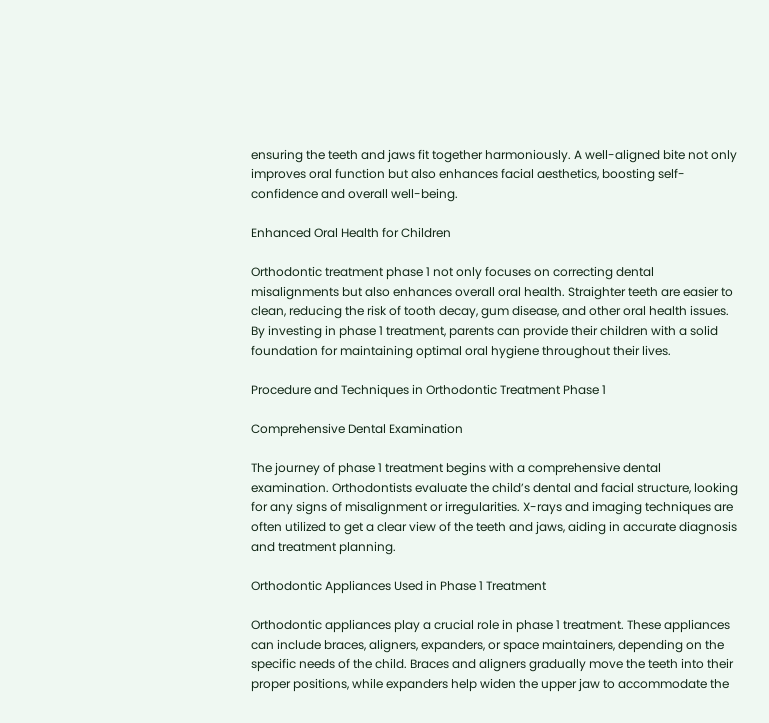ensuring the teeth and jaws fit together harmoniously. A well-aligned bite not only improves oral function but also enhances facial aesthetics, boosting self-confidence and overall well-being.

Enhanced Oral Health for Children

Orthodontic treatment phase 1 not only focuses on correcting dental misalignments but also enhances overall oral health. Straighter teeth are easier to clean, reducing the risk of tooth decay, gum disease, and other oral health issues. By investing in phase 1 treatment, parents can provide their children with a solid foundation for maintaining optimal oral hygiene throughout their lives.

Procedure and Techniques in Orthodontic Treatment Phase 1

Comprehensive Dental Examination

The journey of phase 1 treatment begins with a comprehensive dental examination. Orthodontists evaluate the child’s dental and facial structure, looking for any signs of misalignment or irregularities. X-rays and imaging techniques are often utilized to get a clear view of the teeth and jaws, aiding in accurate diagnosis and treatment planning.

Orthodontic Appliances Used in Phase 1 Treatment

Orthodontic appliances play a crucial role in phase 1 treatment. These appliances can include braces, aligners, expanders, or space maintainers, depending on the specific needs of the child. Braces and aligners gradually move the teeth into their proper positions, while expanders help widen the upper jaw to accommodate the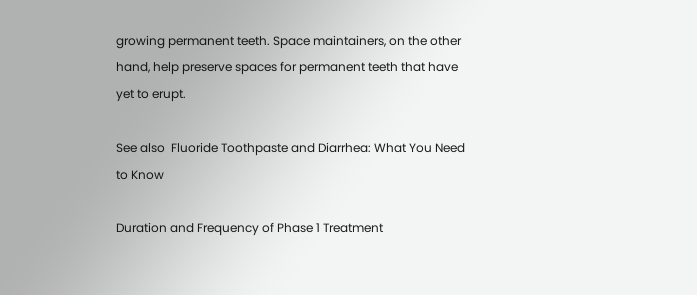growing permanent teeth. Space maintainers, on the other hand, help preserve spaces for permanent teeth that have yet to erupt.

See also  Fluoride Toothpaste and Diarrhea: What You Need to Know

Duration and Frequency of Phase 1 Treatment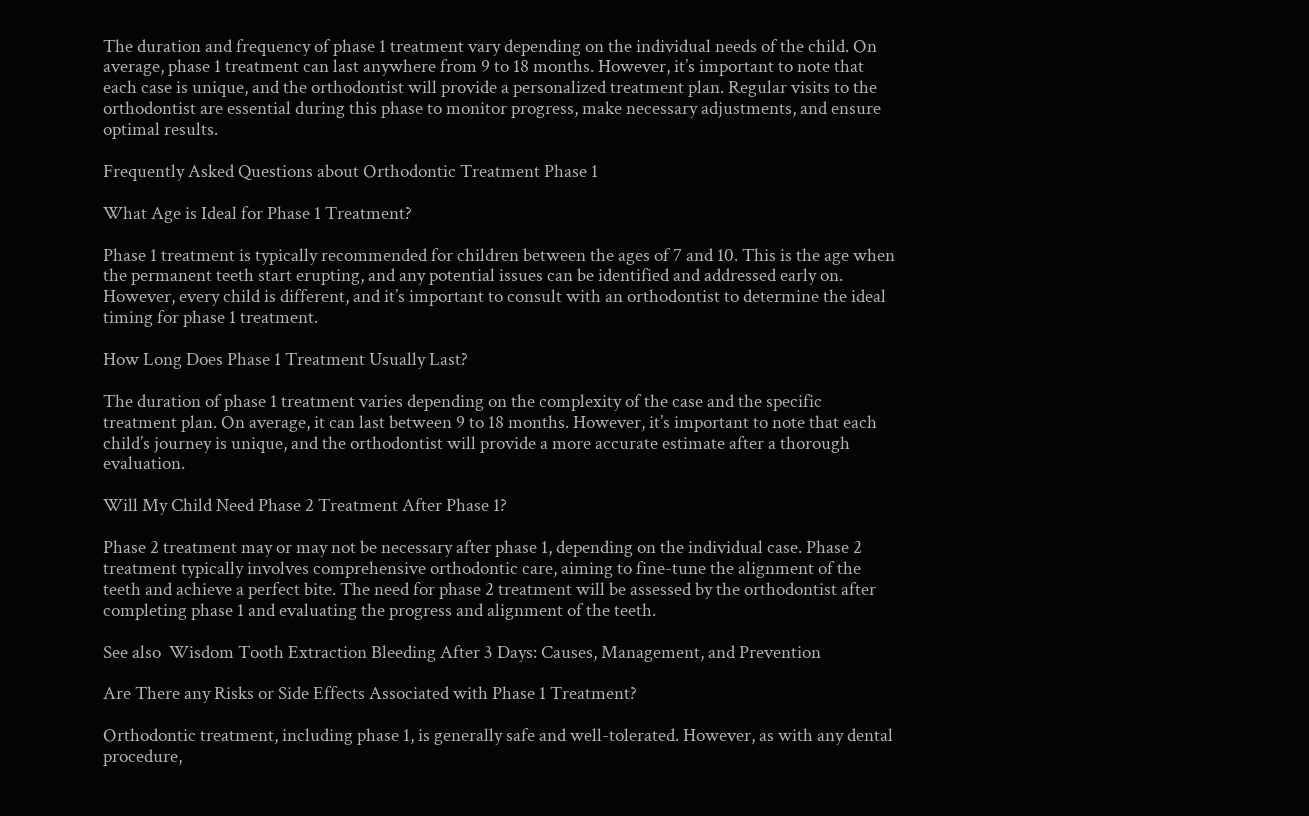The duration and frequency of phase 1 treatment vary depending on the individual needs of the child. On average, phase 1 treatment can last anywhere from 9 to 18 months. However, it’s important to note that each case is unique, and the orthodontist will provide a personalized treatment plan. Regular visits to the orthodontist are essential during this phase to monitor progress, make necessary adjustments, and ensure optimal results.

Frequently Asked Questions about Orthodontic Treatment Phase 1

What Age is Ideal for Phase 1 Treatment?

Phase 1 treatment is typically recommended for children between the ages of 7 and 10. This is the age when the permanent teeth start erupting, and any potential issues can be identified and addressed early on. However, every child is different, and it’s important to consult with an orthodontist to determine the ideal timing for phase 1 treatment.

How Long Does Phase 1 Treatment Usually Last?

The duration of phase 1 treatment varies depending on the complexity of the case and the specific treatment plan. On average, it can last between 9 to 18 months. However, it’s important to note that each child’s journey is unique, and the orthodontist will provide a more accurate estimate after a thorough evaluation.

Will My Child Need Phase 2 Treatment After Phase 1?

Phase 2 treatment may or may not be necessary after phase 1, depending on the individual case. Phase 2 treatment typically involves comprehensive orthodontic care, aiming to fine-tune the alignment of the teeth and achieve a perfect bite. The need for phase 2 treatment will be assessed by the orthodontist after completing phase 1 and evaluating the progress and alignment of the teeth.

See also  Wisdom Tooth Extraction Bleeding After 3 Days: Causes, Management, and Prevention

Are There any Risks or Side Effects Associated with Phase 1 Treatment?

Orthodontic treatment, including phase 1, is generally safe and well-tolerated. However, as with any dental procedure,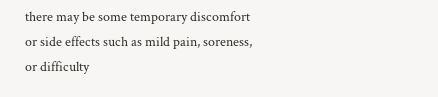there may be some temporary discomfort or side effects such as mild pain, soreness, or difficulty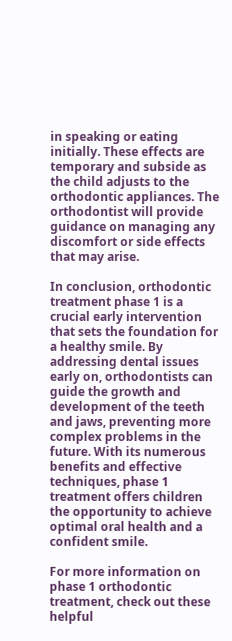in speaking or eating initially. These effects are temporary and subside as the child adjusts to the orthodontic appliances. The orthodontist will provide guidance on managing any discomfort or side effects that may arise.

In conclusion, orthodontic treatment phase 1 is a crucial early intervention that sets the foundation for a healthy smile. By addressing dental issues early on, orthodontists can guide the growth and development of the teeth and jaws, preventing more complex problems in the future. With its numerous benefits and effective techniques, phase 1 treatment offers children the opportunity to achieve optimal oral health and a confident smile.

For more information on phase 1 orthodontic treatment, check out these helpful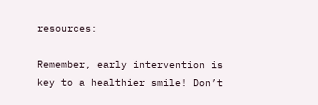resources:

Remember, early intervention is key to a healthier smile! Don’t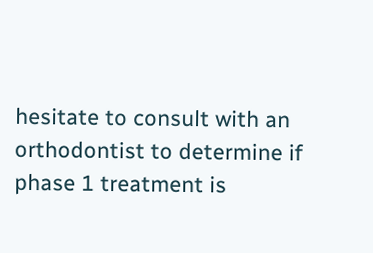hesitate to consult with an orthodontist to determine if phase 1 treatment is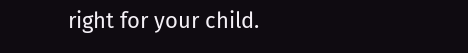right for your child.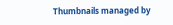Thumbnails managed by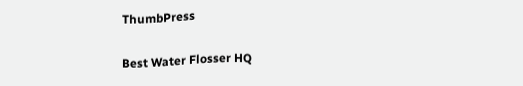ThumbPress

Best Water Flosser HQ